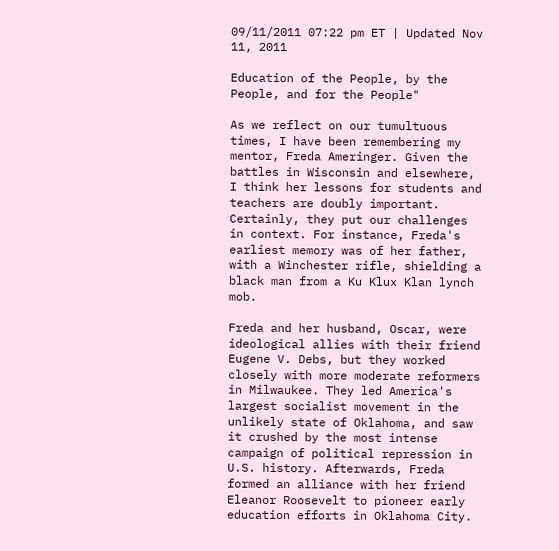09/11/2011 07:22 pm ET | Updated Nov 11, 2011

Education of the People, by the People, and for the People"

As we reflect on our tumultuous times, I have been remembering my mentor, Freda Ameringer. Given the battles in Wisconsin and elsewhere, I think her lessons for students and teachers are doubly important. Certainly, they put our challenges in context. For instance, Freda's earliest memory was of her father, with a Winchester rifle, shielding a black man from a Ku Klux Klan lynch mob.

Freda and her husband, Oscar, were ideological allies with their friend Eugene V. Debs, but they worked closely with more moderate reformers in Milwaukee. They led America's largest socialist movement in the unlikely state of Oklahoma, and saw it crushed by the most intense campaign of political repression in U.S. history. Afterwards, Freda formed an alliance with her friend Eleanor Roosevelt to pioneer early education efforts in Oklahoma City.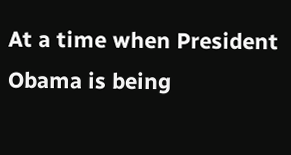At a time when President Obama is being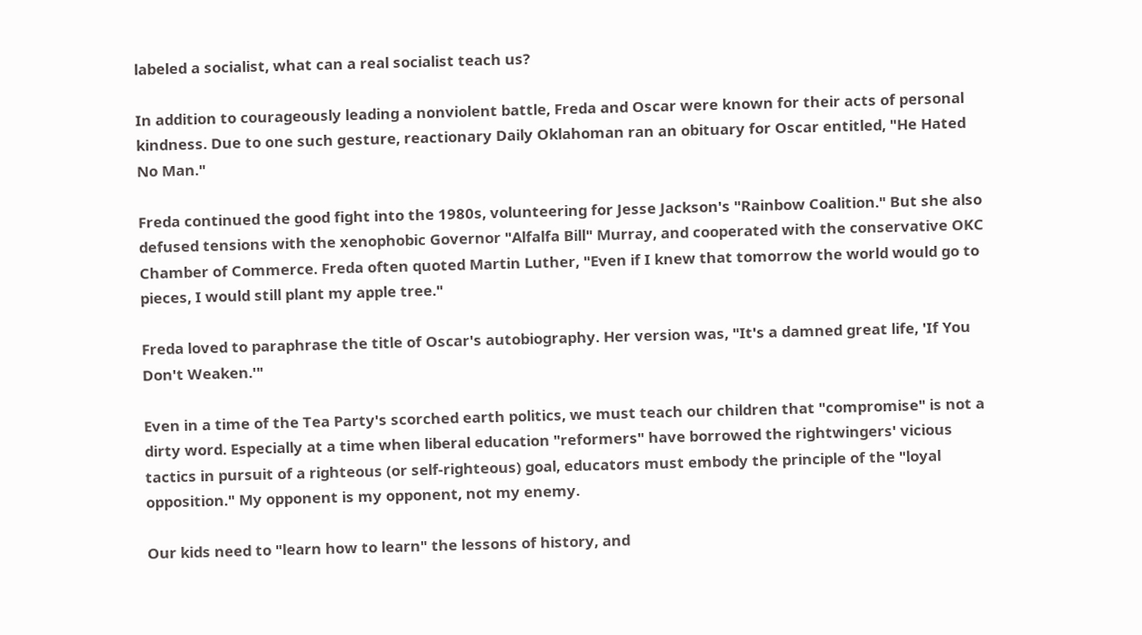labeled a socialist, what can a real socialist teach us?

In addition to courageously leading a nonviolent battle, Freda and Oscar were known for their acts of personal kindness. Due to one such gesture, reactionary Daily Oklahoman ran an obituary for Oscar entitled, "He Hated No Man."

Freda continued the good fight into the 1980s, volunteering for Jesse Jackson's "Rainbow Coalition." But she also defused tensions with the xenophobic Governor "Alfalfa Bill" Murray, and cooperated with the conservative OKC Chamber of Commerce. Freda often quoted Martin Luther, "Even if I knew that tomorrow the world would go to pieces, I would still plant my apple tree."

Freda loved to paraphrase the title of Oscar's autobiography. Her version was, "It's a damned great life, 'If You Don't Weaken.'"

Even in a time of the Tea Party's scorched earth politics, we must teach our children that "compromise" is not a dirty word. Especially at a time when liberal education "reformers" have borrowed the rightwingers' vicious tactics in pursuit of a righteous (or self-righteous) goal, educators must embody the principle of the "loyal opposition." My opponent is my opponent, not my enemy.

Our kids need to "learn how to learn" the lessons of history, and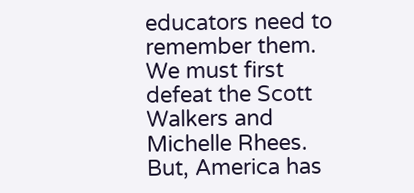educators need to remember them. We must first defeat the Scott Walkers and Michelle Rhees. But, America has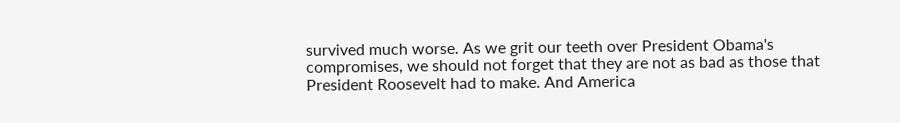survived much worse. As we grit our teeth over President Obama's compromises, we should not forget that they are not as bad as those that President Roosevelt had to make. And America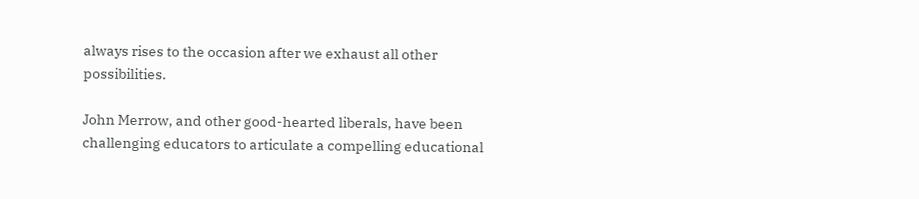always rises to the occasion after we exhaust all other possibilities.

John Merrow, and other good-hearted liberals, have been challenging educators to articulate a compelling educational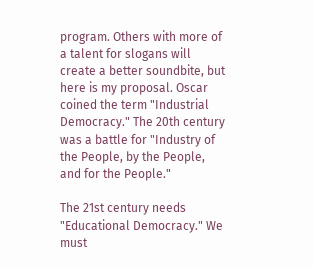program. Others with more of a talent for slogans will create a better soundbite, but here is my proposal. Oscar coined the term "Industrial Democracy." The 20th century was a battle for "Industry of the People, by the People, and for the People."

The 21st century needs "Educational Democracy." We must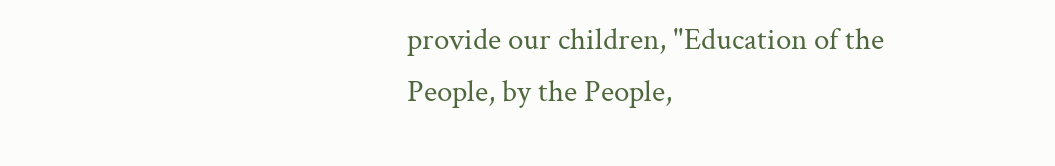provide our children, "Education of the People, by the People,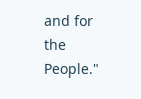and for the People."